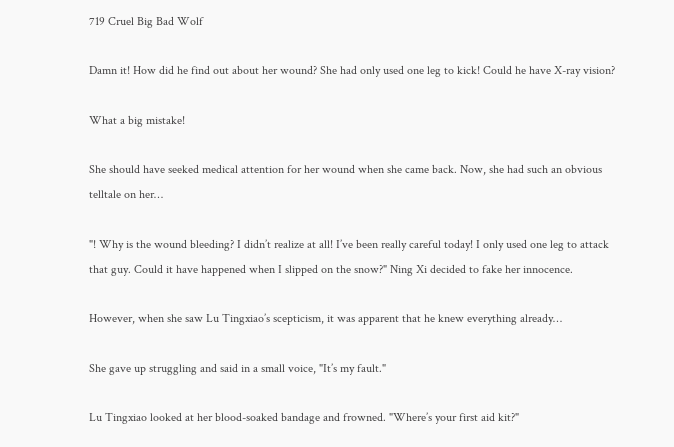719 Cruel Big Bad Wolf

Damn it! How did he find out about her wound? She had only used one leg to kick! Could he have X-ray vision?

What a big mistake!

She should have seeked medical attention for her wound when she came back. Now, she had such an obvious telltale on her…

"! Why is the wound bleeding? I didn’t realize at all! I’ve been really careful today! I only used one leg to attack that guy. Could it have happened when I slipped on the snow?" Ning Xi decided to fake her innocence.

However, when she saw Lu Tingxiao’s scepticism, it was apparent that he knew everything already…

She gave up struggling and said in a small voice, "It’s my fault."

Lu Tingxiao looked at her blood-soaked bandage and frowned. "Where’s your first aid kit?"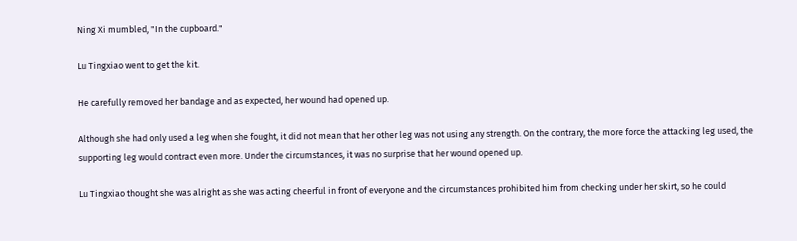Ning Xi mumbled, "In the cupboard."

Lu Tingxiao went to get the kit.

He carefully removed her bandage and as expected, her wound had opened up.

Although she had only used a leg when she fought, it did not mean that her other leg was not using any strength. On the contrary, the more force the attacking leg used, the supporting leg would contract even more. Under the circumstances, it was no surprise that her wound opened up.

Lu Tingxiao thought she was alright as she was acting cheerful in front of everyone and the circumstances prohibited him from checking under her skirt, so he could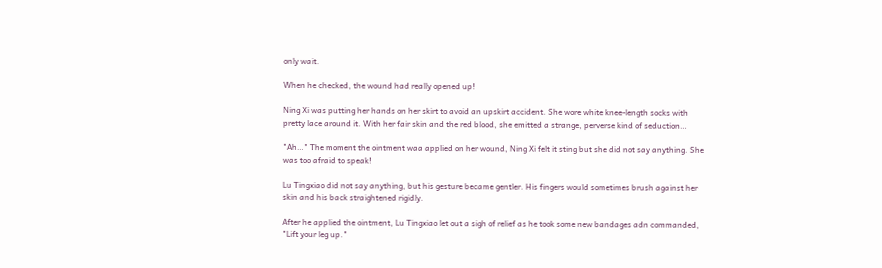only wait.

When he checked, the wound had really opened up!

Ning Xi was putting her hands on her skirt to avoid an upskirt accident. She wore white knee-length socks with pretty lace around it. With her fair skin and the red blood, she emitted a strange, perverse kind of seduction…

"Ah…" The moment the ointment waa applied on her wound, Ning Xi felt it sting but she did not say anything. She was too afraid to speak!

Lu Tingxiao did not say anything, but his gesture became gentler. His fingers would sometimes brush against her skin and his back straightened rigidly.

After he applied the ointment, Lu Tingxiao let out a sigh of relief as he took some new bandages adn commanded, "Lift your leg up."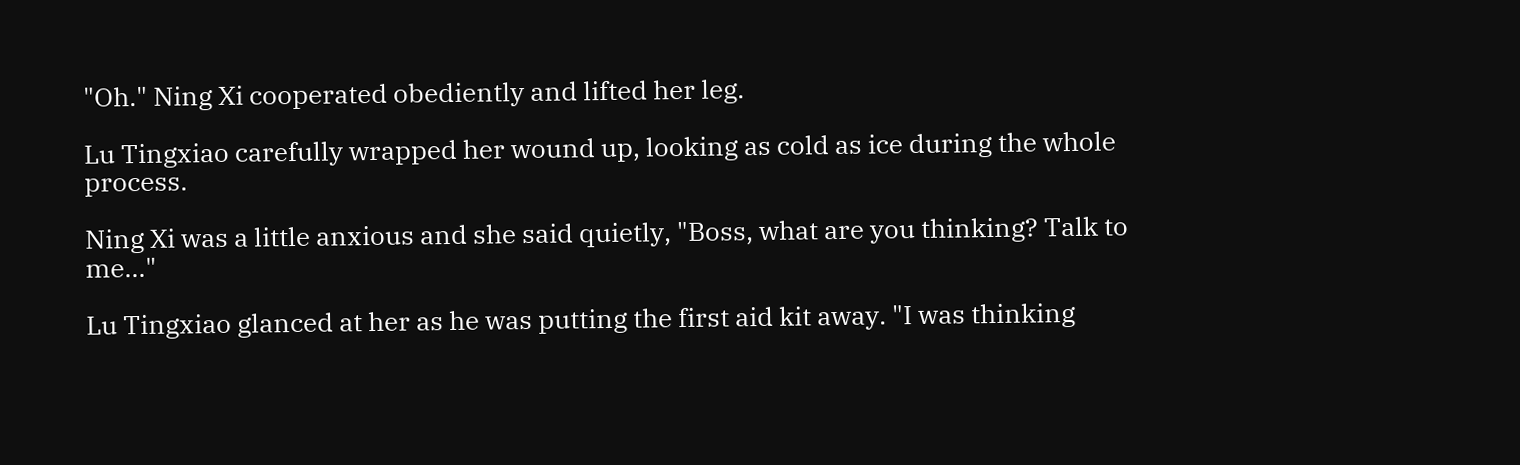"Oh." Ning Xi cooperated obediently and lifted her leg.

Lu Tingxiao carefully wrapped her wound up, looking as cold as ice during the whole process.

Ning Xi was a little anxious and she said quietly, "Boss, what are you thinking? Talk to me…"

Lu Tingxiao glanced at her as he was putting the first aid kit away. "I was thinking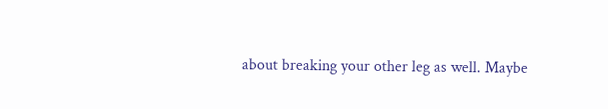about breaking your other leg as well. Maybe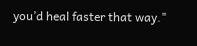you’d heal faster that way."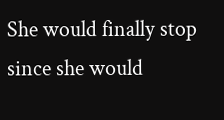She would finally stop since she would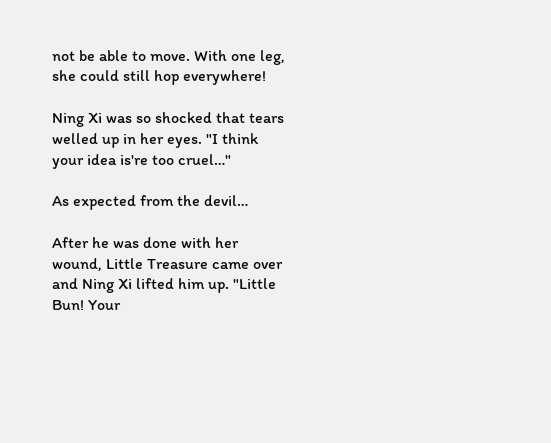not be able to move. With one leg, she could still hop everywhere!

Ning Xi was so shocked that tears welled up in her eyes. "I think your idea is're too cruel…"

As expected from the devil…

After he was done with her wound, Little Treasure came over and Ning Xi lifted him up. "Little Bun! Your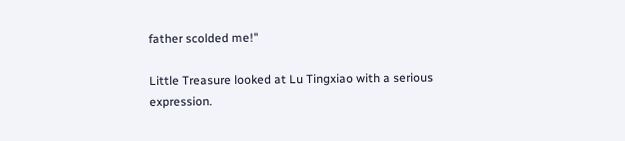father scolded me!"

Little Treasure looked at Lu Tingxiao with a serious expression.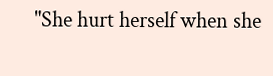"She hurt herself when she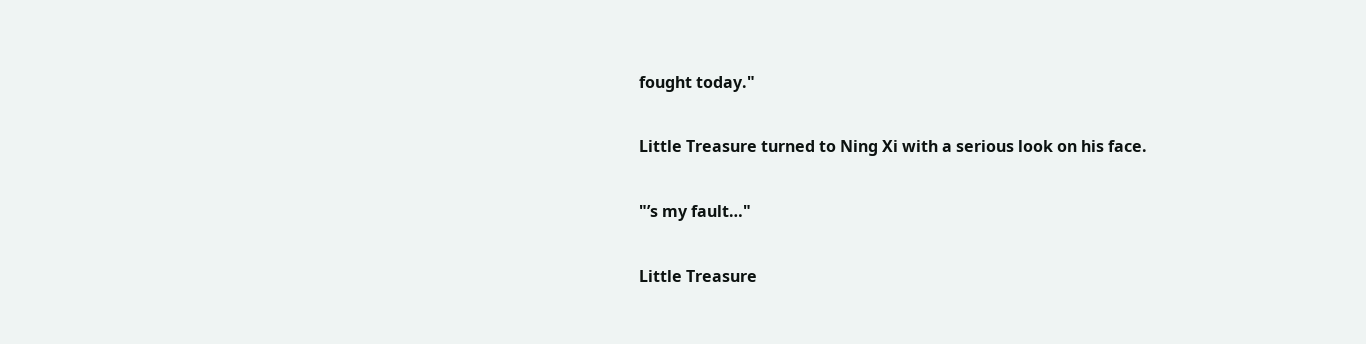fought today."

Little Treasure turned to Ning Xi with a serious look on his face.

"’s my fault…"

Little Treasure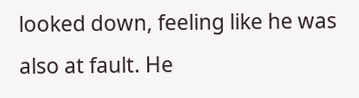looked down, feeling like he was also at fault. He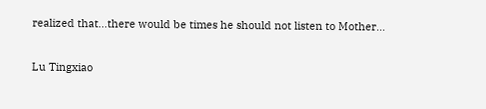realized that...there would be times he should not listen to Mother…

Lu Tingxiao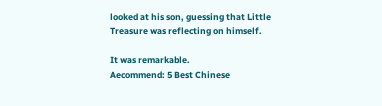looked at his son, guessing that Little Treasure was reflecting on himself.

It was remarkable.
Aecommend: 5 Best Chinese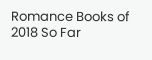Romance Books of 2018 So Far